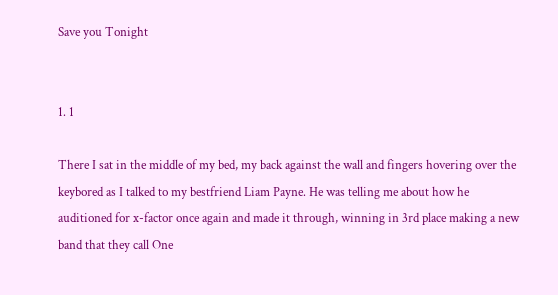Save you Tonight


1. 1

There I sat in the middle of my bed, my back against the wall and fingers hovering over the keybored as I talked to my bestfriend Liam Payne. He was telling me about how he auditioned for x-factor once again and made it through, winning in 3rd place making a new band that they call One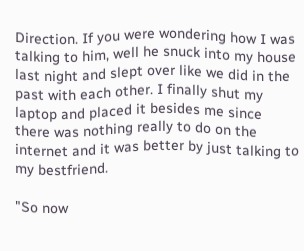Direction. If you were wondering how I was talking to him, well he snuck into my house last night and slept over like we did in the past with each other. I finally shut my laptop and placed it besides me since there was nothing really to do on the internet and it was better by just talking to my bestfriend.

"So now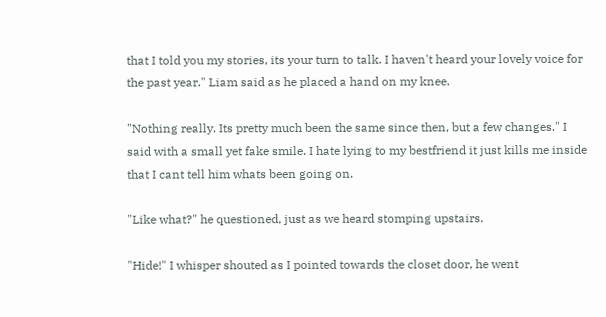that I told you my stories, its your turn to talk. I haven't heard your lovely voice for the past year." Liam said as he placed a hand on my knee.

"Nothing really. Its pretty much been the same since then, but a few changes." I said with a small yet fake smile. I hate lying to my bestfriend it just kills me inside that I cant tell him whats been going on.

"Like what?" he questioned, just as we heard stomping upstairs.

"Hide!" I whisper shouted as I pointed towards the closet door, he went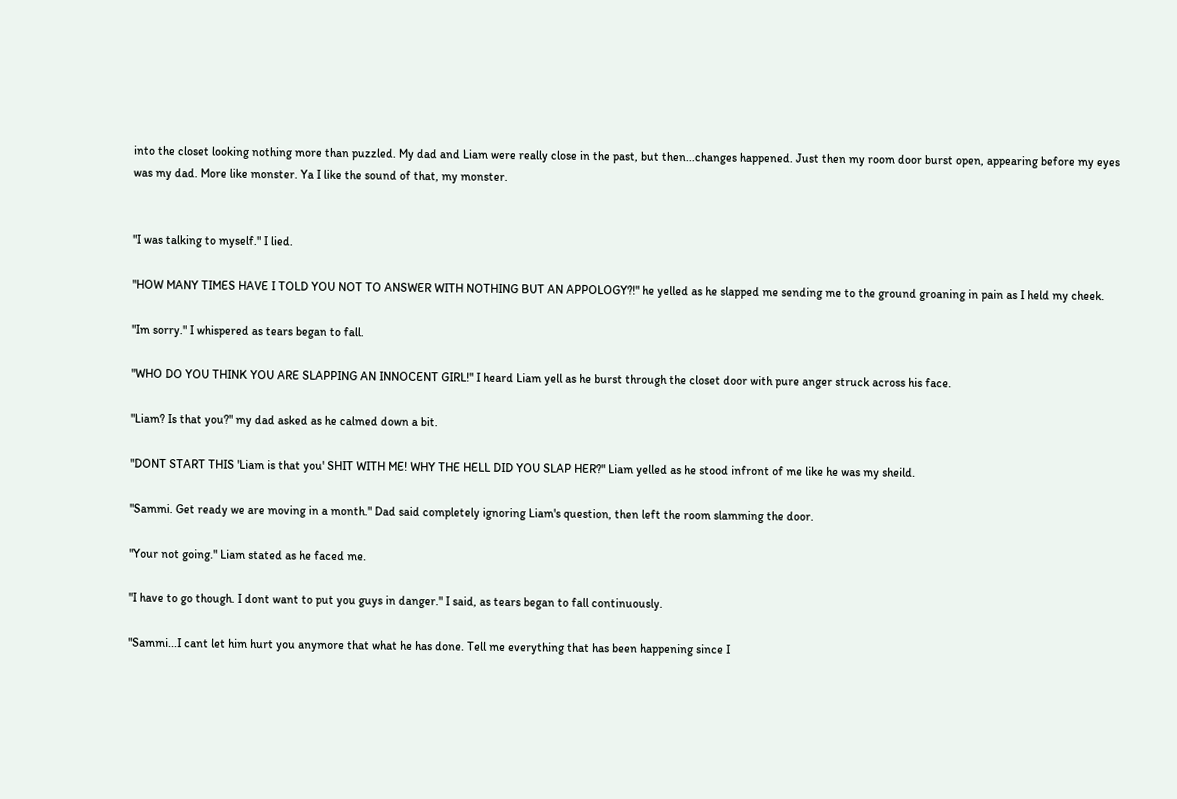into the closet looking nothing more than puzzled. My dad and Liam were really close in the past, but then...changes happened. Just then my room door burst open, appearing before my eyes was my dad. More like monster. Ya I like the sound of that, my monster.


"I was talking to myself." I lied.

"HOW MANY TIMES HAVE I TOLD YOU NOT TO ANSWER WITH NOTHING BUT AN APPOLOGY?!" he yelled as he slapped me sending me to the ground groaning in pain as I held my cheek.

"Im sorry." I whispered as tears began to fall.

"WHO DO YOU THINK YOU ARE SLAPPING AN INNOCENT GIRL!" I heard Liam yell as he burst through the closet door with pure anger struck across his face.

"Liam? Is that you?" my dad asked as he calmed down a bit.

"DONT START THIS 'Liam is that you' SHIT WITH ME! WHY THE HELL DID YOU SLAP HER?" Liam yelled as he stood infront of me like he was my sheild.

"Sammi. Get ready we are moving in a month." Dad said completely ignoring Liam's question, then left the room slamming the door.

"Your not going." Liam stated as he faced me.

"I have to go though. I dont want to put you guys in danger." I said, as tears began to fall continuously.

"Sammi...I cant let him hurt you anymore that what he has done. Tell me everything that has been happening since I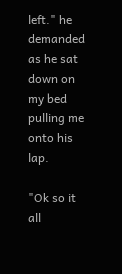left." he demanded as he sat down on my bed pulling me onto his lap.

"Ok so it all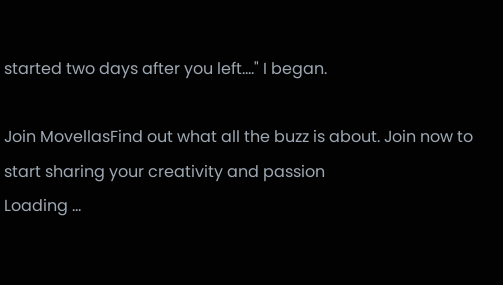started two days after you left...." I began.

Join MovellasFind out what all the buzz is about. Join now to start sharing your creativity and passion
Loading ...